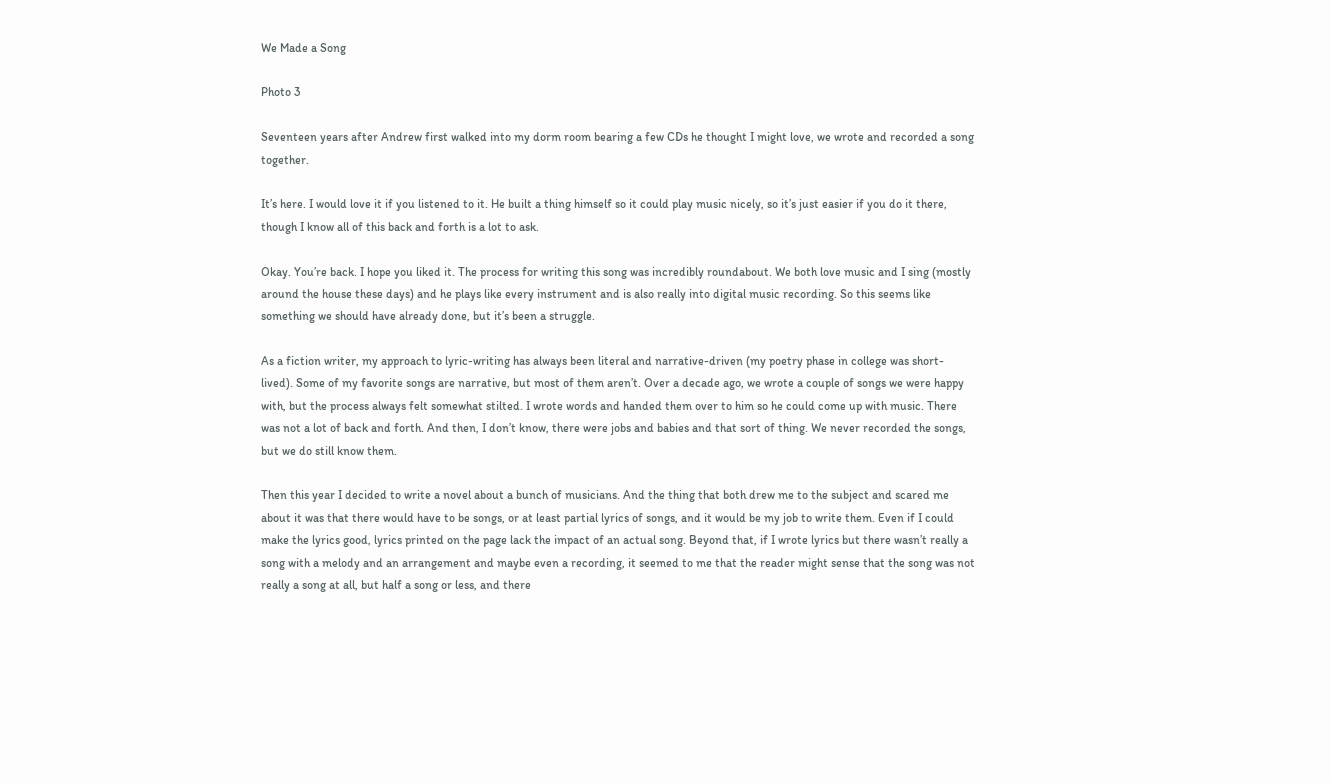We Made a Song

Photo 3

Seventeen years after Andrew first walked into my dorm room bearing a few CDs he thought I might love, we wrote and recorded a song together.

It’s here. I would love it if you listened to it. He built a thing himself so it could play music nicely, so it’s just easier if you do it there, though I know all of this back and forth is a lot to ask.

Okay. You’re back. I hope you liked it. The process for writing this song was incredibly roundabout. We both love music and I sing (mostly around the house these days) and he plays like every instrument and is also really into digital music recording. So this seems like something we should have already done, but it’s been a struggle.

As a fiction writer, my approach to lyric-writing has always been literal and narrative-driven (my poetry phase in college was short-lived). Some of my favorite songs are narrative, but most of them aren’t. Over a decade ago, we wrote a couple of songs we were happy with, but the process always felt somewhat stilted. I wrote words and handed them over to him so he could come up with music. There was not a lot of back and forth. And then, I don’t know, there were jobs and babies and that sort of thing. We never recorded the songs, but we do still know them.

Then this year I decided to write a novel about a bunch of musicians. And the thing that both drew me to the subject and scared me about it was that there would have to be songs, or at least partial lyrics of songs, and it would be my job to write them. Even if I could make the lyrics good, lyrics printed on the page lack the impact of an actual song. Beyond that, if I wrote lyrics but there wasn’t really a song with a melody and an arrangement and maybe even a recording, it seemed to me that the reader might sense that the song was not really a song at all, but half a song or less, and there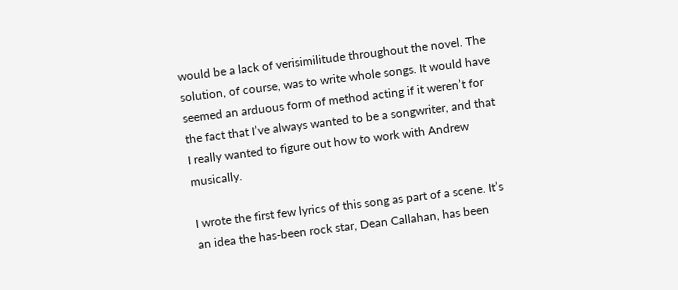would be a lack of verisimilitude throughout the novel. The solution, of course, was to write whole songs. It would have seemed an arduous form of method acting if it weren’t for the fact that I’ve always wanted to be a songwriter, and that I really wanted to figure out how to work with Andrew musically.

I wrote the first few lyrics of this song as part of a scene. It’s an idea the has-been rock star, Dean Callahan, has been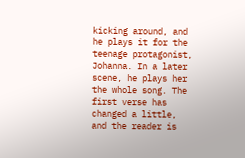kicking around, and he plays it for the teenage protagonist, Johanna. In a later scene, he plays her the whole song. The first verse has changed a little, and the reader is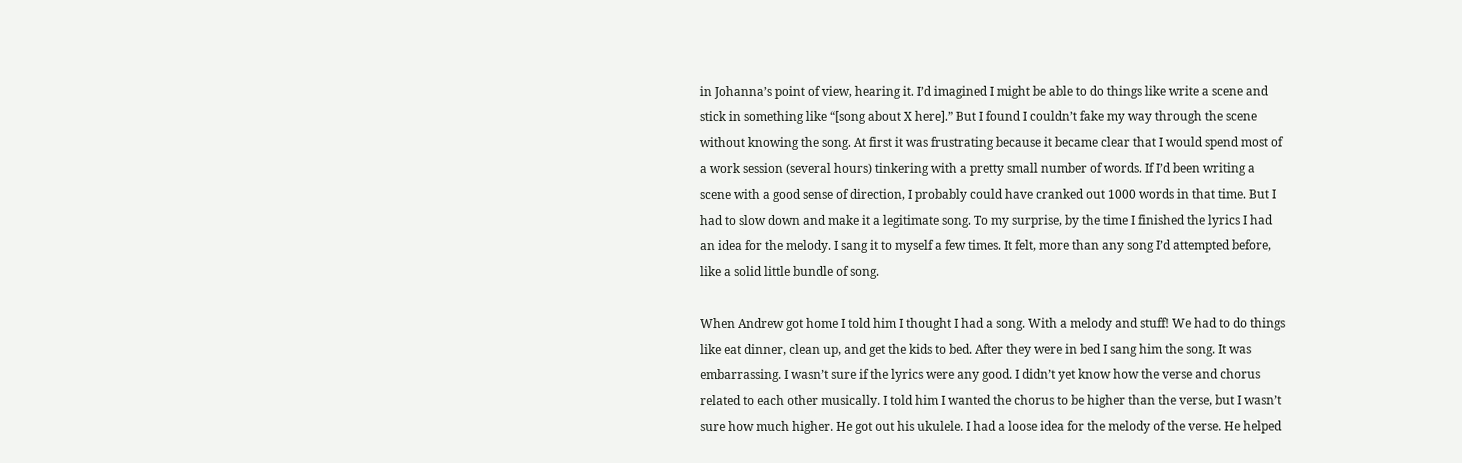in Johanna’s point of view, hearing it. I’d imagined I might be able to do things like write a scene and stick in something like “[song about X here].” But I found I couldn’t fake my way through the scene without knowing the song. At first it was frustrating because it became clear that I would spend most of a work session (several hours) tinkering with a pretty small number of words. If I’d been writing a scene with a good sense of direction, I probably could have cranked out 1000 words in that time. But I had to slow down and make it a legitimate song. To my surprise, by the time I finished the lyrics I had an idea for the melody. I sang it to myself a few times. It felt, more than any song I’d attempted before, like a solid little bundle of song.

When Andrew got home I told him I thought I had a song. With a melody and stuff! We had to do things like eat dinner, clean up, and get the kids to bed. After they were in bed I sang him the song. It was embarrassing. I wasn’t sure if the lyrics were any good. I didn’t yet know how the verse and chorus related to each other musically. I told him I wanted the chorus to be higher than the verse, but I wasn’t sure how much higher. He got out his ukulele. I had a loose idea for the melody of the verse. He helped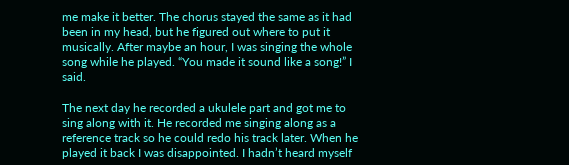me make it better. The chorus stayed the same as it had been in my head, but he figured out where to put it musically. After maybe an hour, I was singing the whole song while he played. “You made it sound like a song!” I said.

The next day he recorded a ukulele part and got me to sing along with it. He recorded me singing along as a reference track so he could redo his track later. When he played it back I was disappointed. I hadn’t heard myself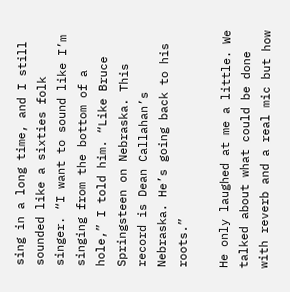sing in a long time, and I still sounded like a sixties folk singer. “I want to sound like I’m singing from the bottom of a hole,” I told him. “Like Bruce Springsteen on Nebraska. This record is Dean Callahan’s Nebraska. He’s going back to his roots.”

He only laughed at me a little. We talked about what could be done with reverb and a real mic but how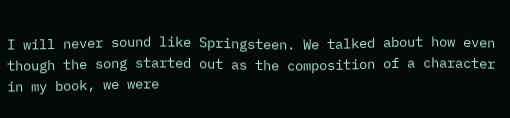I will never sound like Springsteen. We talked about how even though the song started out as the composition of a character in my book, we were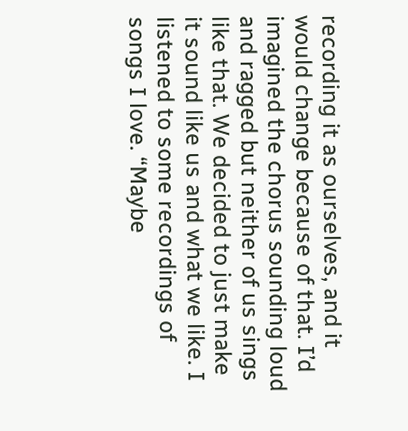recording it as ourselves, and it would change because of that. I’d imagined the chorus sounding loud and ragged but neither of us sings like that. We decided to just make it sound like us and what we like. I listened to some recordings of songs I love. “Maybe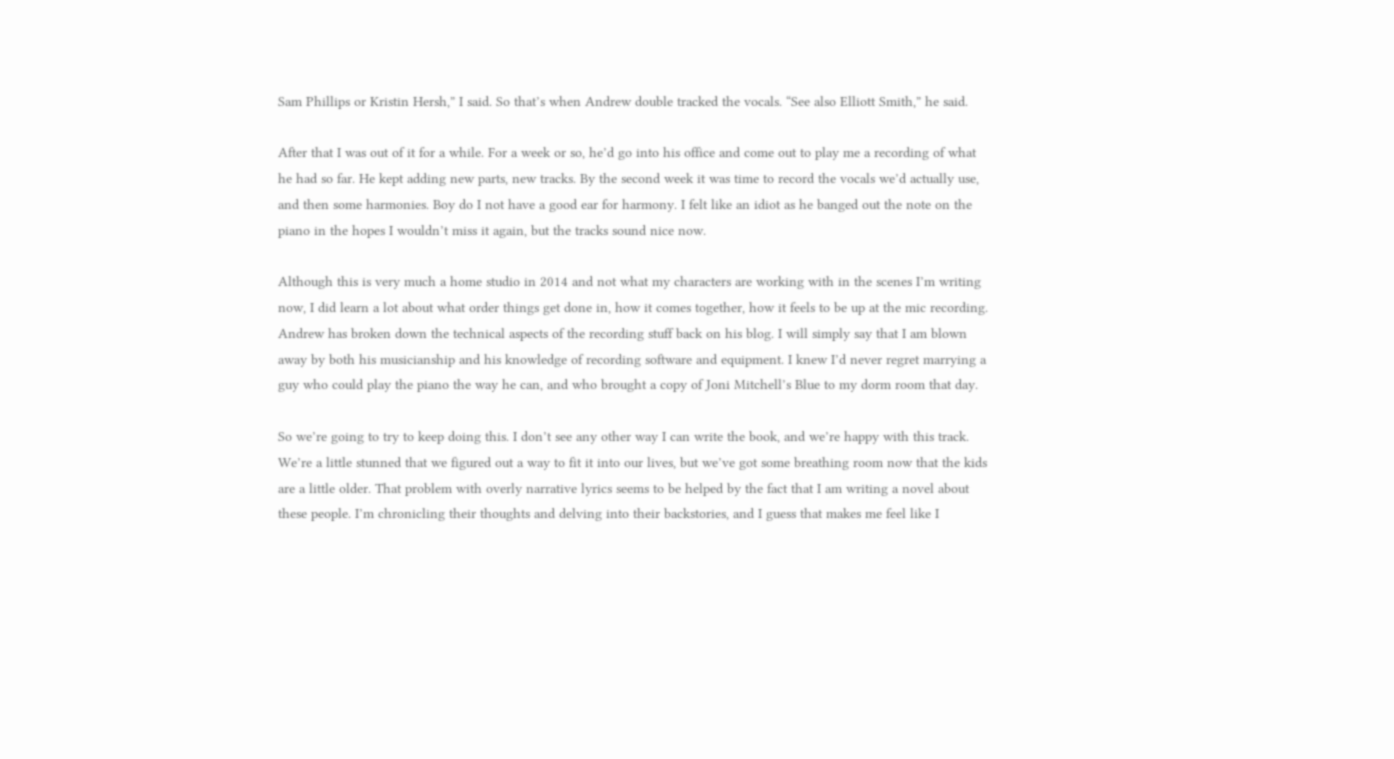Sam Phillips or Kristin Hersh,” I said. So that’s when Andrew double tracked the vocals. “See also Elliott Smith,” he said.

After that I was out of it for a while. For a week or so, he’d go into his office and come out to play me a recording of what he had so far. He kept adding new parts, new tracks. By the second week it was time to record the vocals we’d actually use, and then some harmonies. Boy do I not have a good ear for harmony. I felt like an idiot as he banged out the note on the piano in the hopes I wouldn’t miss it again, but the tracks sound nice now.

Although this is very much a home studio in 2014 and not what my characters are working with in the scenes I’m writing now, I did learn a lot about what order things get done in, how it comes together, how it feels to be up at the mic recording. Andrew has broken down the technical aspects of the recording stuff back on his blog. I will simply say that I am blown away by both his musicianship and his knowledge of recording software and equipment. I knew I’d never regret marrying a guy who could play the piano the way he can, and who brought a copy of Joni Mitchell’s Blue to my dorm room that day.

So we’re going to try to keep doing this. I don’t see any other way I can write the book, and we’re happy with this track. We’re a little stunned that we figured out a way to fit it into our lives, but we’ve got some breathing room now that the kids are a little older. That problem with overly narrative lyrics seems to be helped by the fact that I am writing a novel about these people. I’m chronicling their thoughts and delving into their backstories, and I guess that makes me feel like I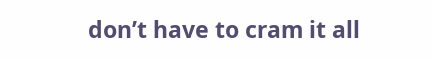don’t have to cram it all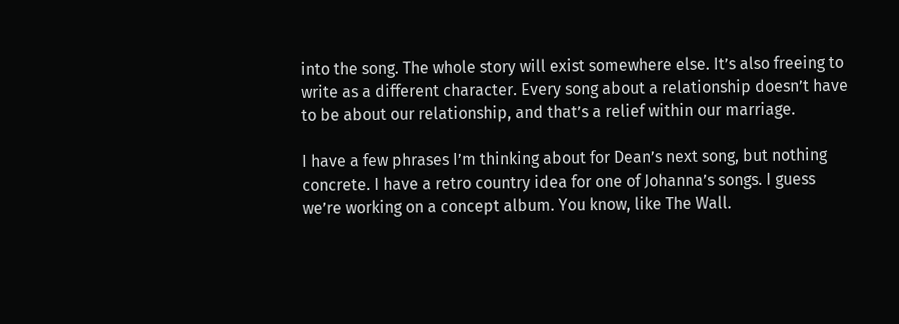into the song. The whole story will exist somewhere else. It’s also freeing to write as a different character. Every song about a relationship doesn’t have to be about our relationship, and that’s a relief within our marriage.

I have a few phrases I’m thinking about for Dean’s next song, but nothing concrete. I have a retro country idea for one of Johanna’s songs. I guess we’re working on a concept album. You know, like The Wall.